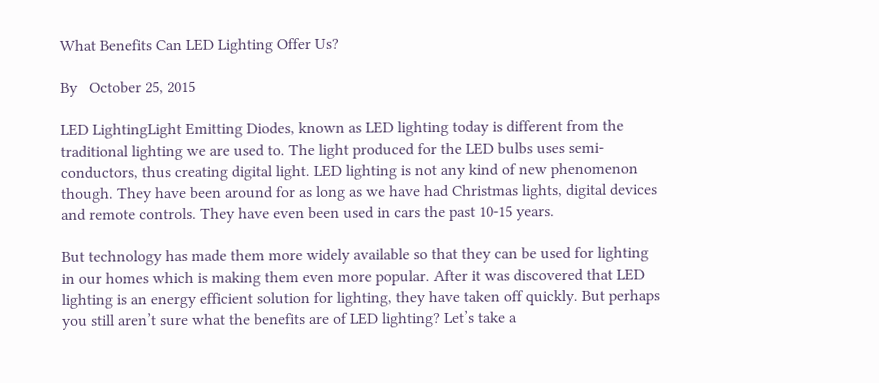What Benefits Can LED Lighting Offer Us?

By   October 25, 2015

LED LightingLight Emitting Diodes, known as LED lighting today is different from the traditional lighting we are used to. The light produced for the LED bulbs uses semi-conductors, thus creating digital light. LED lighting is not any kind of new phenomenon though. They have been around for as long as we have had Christmas lights, digital devices and remote controls. They have even been used in cars the past 10-15 years.

But technology has made them more widely available so that they can be used for lighting in our homes which is making them even more popular. After it was discovered that LED lighting is an energy efficient solution for lighting, they have taken off quickly. But perhaps you still aren’t sure what the benefits are of LED lighting? Let’s take a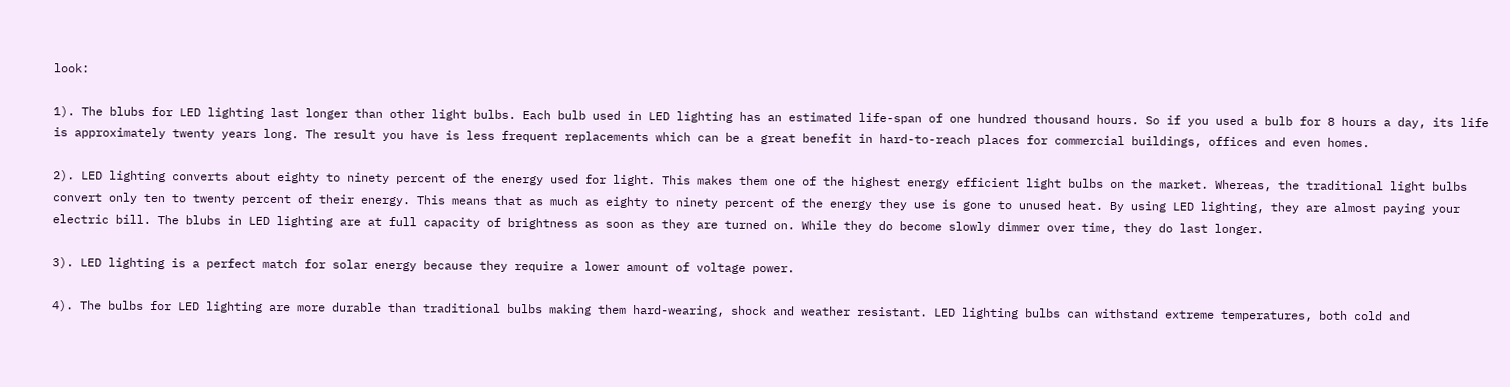look:

1). The blubs for LED lighting last longer than other light bulbs. Each bulb used in LED lighting has an estimated life-span of one hundred thousand hours. So if you used a bulb for 8 hours a day, its life is approximately twenty years long. The result you have is less frequent replacements which can be a great benefit in hard-to-reach places for commercial buildings, offices and even homes.

2). LED lighting converts about eighty to ninety percent of the energy used for light. This makes them one of the highest energy efficient light bulbs on the market. Whereas, the traditional light bulbs convert only ten to twenty percent of their energy. This means that as much as eighty to ninety percent of the energy they use is gone to unused heat. By using LED lighting, they are almost paying your electric bill. The blubs in LED lighting are at full capacity of brightness as soon as they are turned on. While they do become slowly dimmer over time, they do last longer.

3). LED lighting is a perfect match for solar energy because they require a lower amount of voltage power.

4). The bulbs for LED lighting are more durable than traditional bulbs making them hard-wearing, shock and weather resistant. LED lighting bulbs can withstand extreme temperatures, both cold and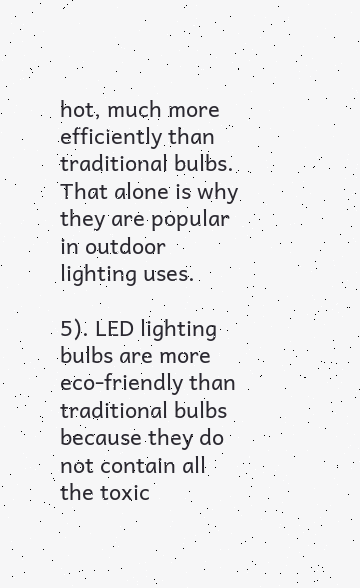hot, much more efficiently than traditional bulbs. That alone is why they are popular in outdoor lighting uses.

5). LED lighting bulbs are more eco-friendly than traditional bulbs because they do not contain all the toxic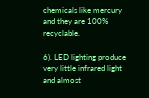chemicals like mercury and they are 100% recyclable.

6). LED lighting produce very little infrared light and almost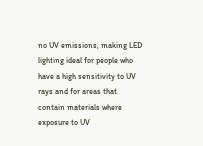no UV emissions, making LED lighting ideal for people who have a high sensitivity to UV rays and for areas that contain materials where exposure to UV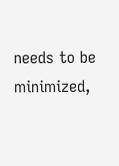needs to be minimized,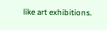like art exhibitions.